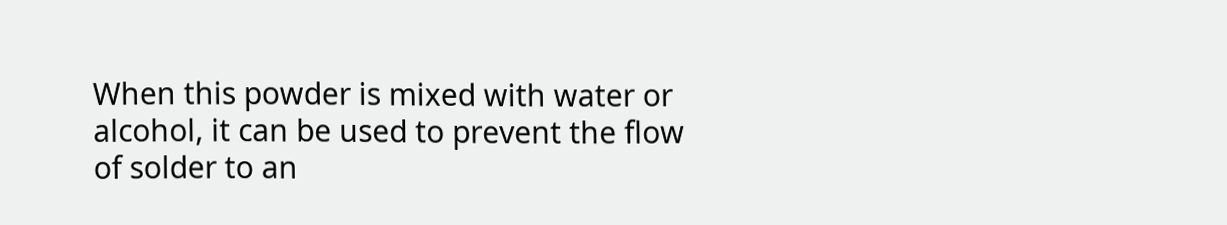When this powder is mixed with water or alcohol, it can be used to prevent the flow of solder to an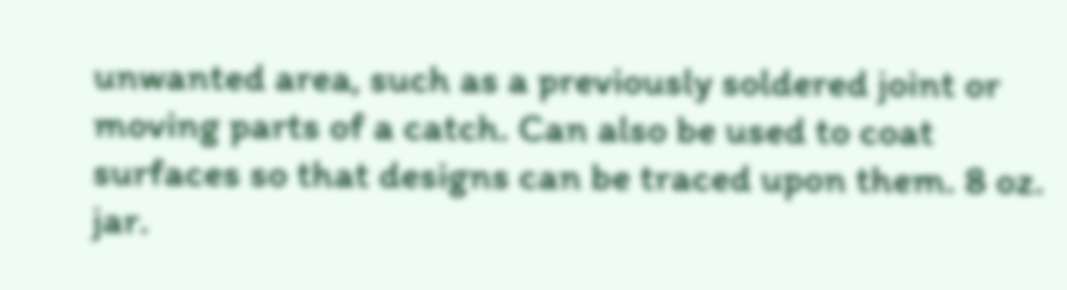unwanted area, such as a previously soldered joint or moving parts of a catch. Can also be used to coat surfaces so that designs can be traced upon them. 8 oz. jar.